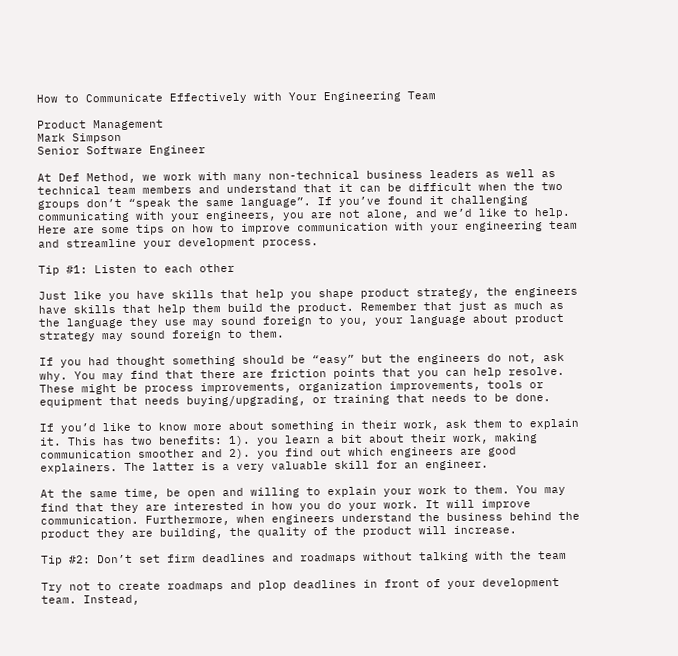How to Communicate Effectively with Your Engineering Team

Product Management
Mark Simpson
Senior Software Engineer

At Def Method, we work with many non-technical business leaders as well as technical team members and understand that it can be difficult when the two groups don’t “speak the same language”. If you’ve found it challenging communicating with your engineers, you are not alone, and we’d like to help. Here are some tips on how to improve communication with your engineering team and streamline your development process.

Tip #1: Listen to each other

Just like you have skills that help you shape product strategy, the engineers have skills that help them build the product. Remember that just as much as the language they use may sound foreign to you, your language about product strategy may sound foreign to them.

If you had thought something should be “easy” but the engineers do not, ask why. You may find that there are friction points that you can help resolve. These might be process improvements, organization improvements, tools or equipment that needs buying/upgrading, or training that needs to be done.

If you’d like to know more about something in their work, ask them to explain it. This has two benefits: 1). you learn a bit about their work, making communication smoother and 2). you find out which engineers are good explainers. The latter is a very valuable skill for an engineer.

At the same time, be open and willing to explain your work to them. You may find that they are interested in how you do your work. It will improve communication. Furthermore, when engineers understand the business behind the product they are building, the quality of the product will increase.

Tip #2: Don’t set firm deadlines and roadmaps without talking with the team

Try not to create roadmaps and plop deadlines in front of your development team. Instead,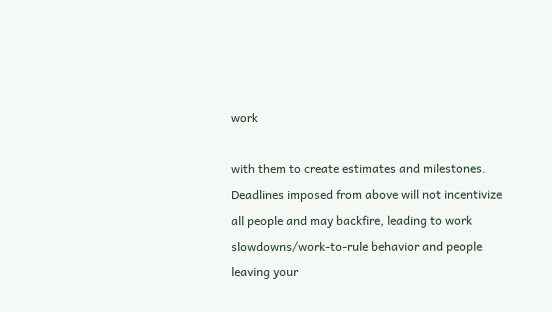work

with them to create estimates and milestones. Deadlines imposed from above will not incentivize all people and may backfire, leading to work slowdowns/work-to-rule behavior and people leaving your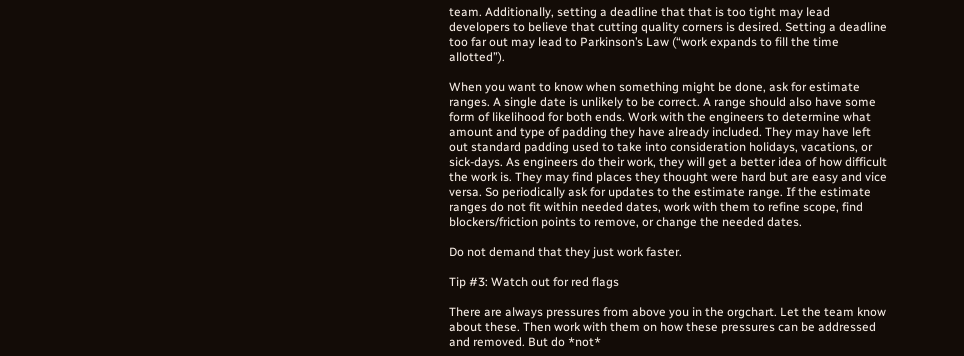team. Additionally, setting a deadline that that is too tight may lead developers to believe that cutting quality corners is desired. Setting a deadline too far out may lead to Parkinson’s Law (“work expands to fill the time allotted”).

When you want to know when something might be done, ask for estimate ranges. A single date is unlikely to be correct. A range should also have some form of likelihood for both ends. Work with the engineers to determine what amount and type of padding they have already included. They may have left out standard padding used to take into consideration holidays, vacations, or sick-days. As engineers do their work, they will get a better idea of how difficult the work is. They may find places they thought were hard but are easy and vice versa. So periodically ask for updates to the estimate range. If the estimate ranges do not fit within needed dates, work with them to refine scope, find blockers/friction points to remove, or change the needed dates.

Do not demand that they just work faster.

Tip #3: Watch out for red flags

There are always pressures from above you in the orgchart. Let the team know about these. Then work with them on how these pressures can be addressed and removed. But do *not*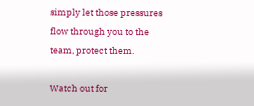simply let those pressures flow through you to the team, protect them.

Watch out for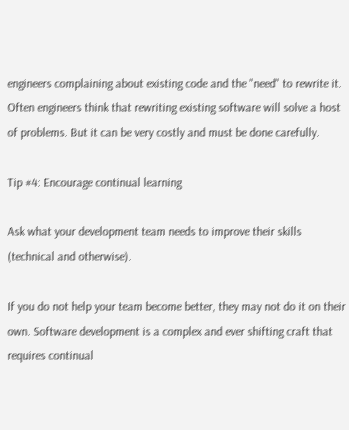engineers complaining about existing code and the "need" to rewrite it. Often engineers think that rewriting existing software will solve a host of problems. But it can be very costly and must be done carefully.

Tip #4: Encourage continual learning

Ask what your development team needs to improve their skills (technical and otherwise).

If you do not help your team become better, they may not do it on their own. Software development is a complex and ever shifting craft that requires continual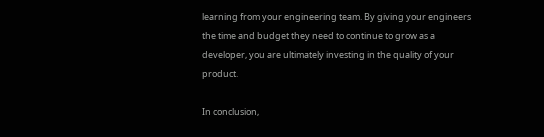learning from your engineering team. By giving your engineers the time and budget they need to continue to grow as a developer, you are ultimately investing in the quality of your product.

In conclusion,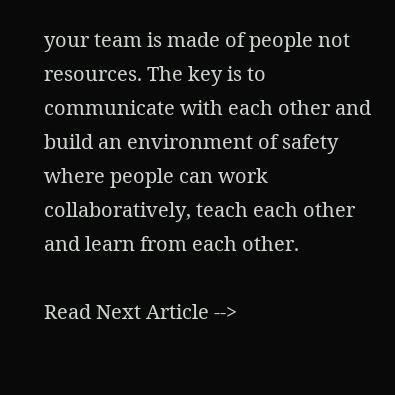your team is made of people not resources. The key is to communicate with each other and build an environment of safety where people can work collaboratively, teach each other and learn from each other.

Read Next Article -->